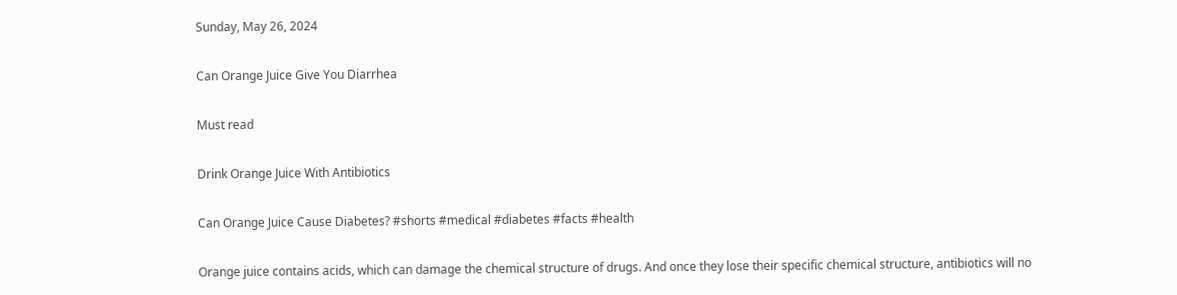Sunday, May 26, 2024

Can Orange Juice Give You Diarrhea

Must read

Drink Orange Juice With Antibiotics

Can Orange Juice Cause Diabetes? #shorts #medical #diabetes #facts #health

Orange juice contains acids, which can damage the chemical structure of drugs. And once they lose their specific chemical structure, antibiotics will no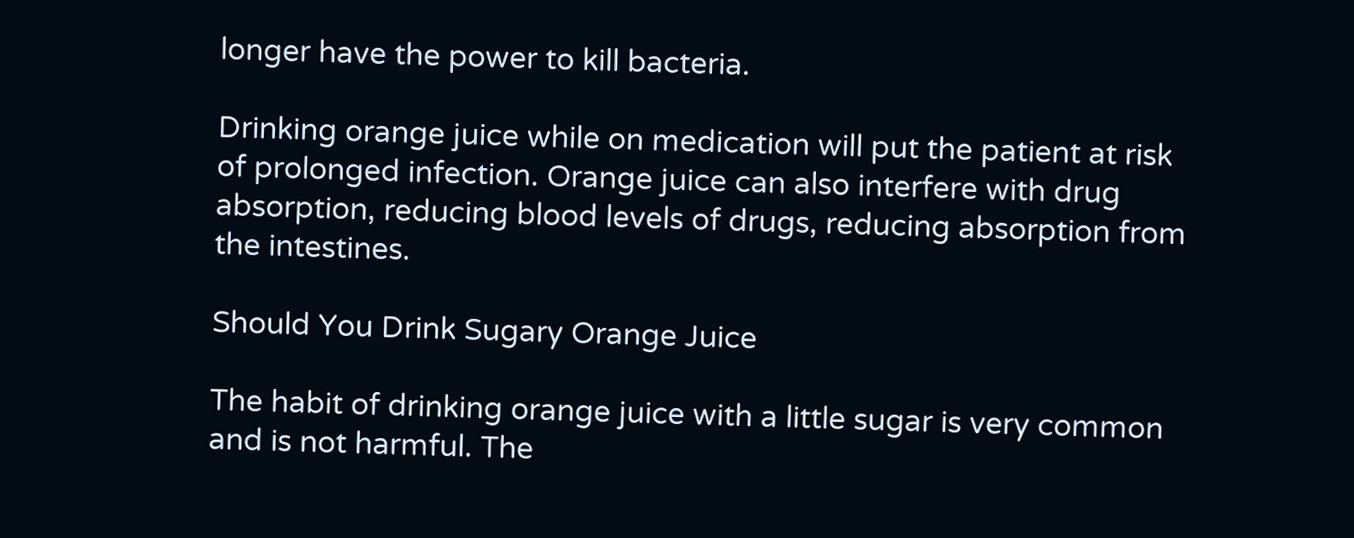longer have the power to kill bacteria.

Drinking orange juice while on medication will put the patient at risk of prolonged infection. Orange juice can also interfere with drug absorption, reducing blood levels of drugs, reducing absorption from the intestines.

Should You Drink Sugary Orange Juice

The habit of drinking orange juice with a little sugar is very common and is not harmful. The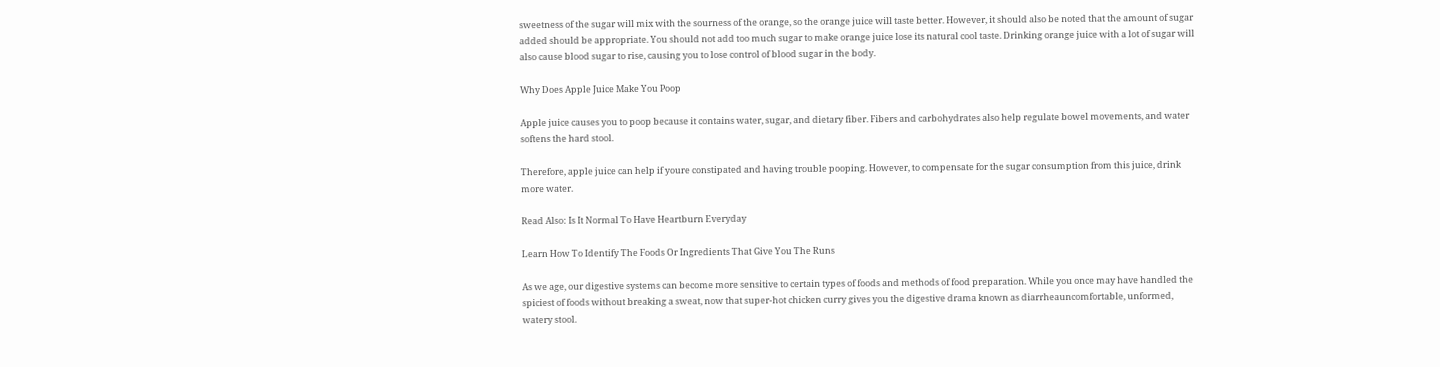sweetness of the sugar will mix with the sourness of the orange, so the orange juice will taste better. However, it should also be noted that the amount of sugar added should be appropriate. You should not add too much sugar to make orange juice lose its natural cool taste. Drinking orange juice with a lot of sugar will also cause blood sugar to rise, causing you to lose control of blood sugar in the body.

Why Does Apple Juice Make You Poop

Apple juice causes you to poop because it contains water, sugar, and dietary fiber. Fibers and carbohydrates also help regulate bowel movements, and water softens the hard stool.

Therefore, apple juice can help if youre constipated and having trouble pooping. However, to compensate for the sugar consumption from this juice, drink more water.

Read Also: Is It Normal To Have Heartburn Everyday

Learn How To Identify The Foods Or Ingredients That Give You The Runs

As we age, our digestive systems can become more sensitive to certain types of foods and methods of food preparation. While you once may have handled the spiciest of foods without breaking a sweat, now that super-hot chicken curry gives you the digestive drama known as diarrheauncomfortable, unformed, watery stool.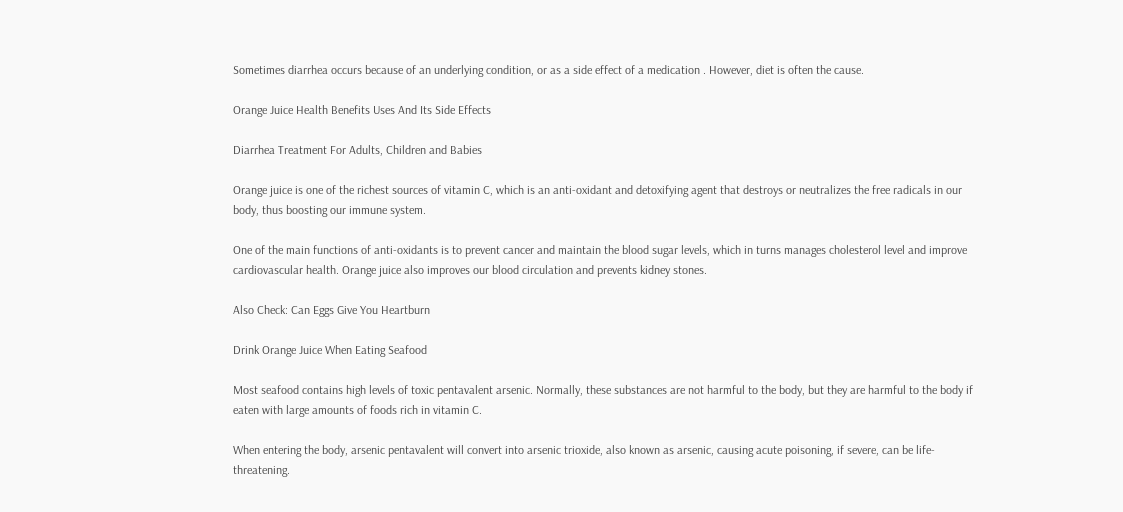Sometimes diarrhea occurs because of an underlying condition, or as a side effect of a medication . However, diet is often the cause.

Orange Juice Health Benefits Uses And Its Side Effects

Diarrhea Treatment For Adults, Children and Babies

Orange juice is one of the richest sources of vitamin C, which is an anti-oxidant and detoxifying agent that destroys or neutralizes the free radicals in our body, thus boosting our immune system.

One of the main functions of anti-oxidants is to prevent cancer and maintain the blood sugar levels, which in turns manages cholesterol level and improve cardiovascular health. Orange juice also improves our blood circulation and prevents kidney stones.

Also Check: Can Eggs Give You Heartburn

Drink Orange Juice When Eating Seafood

Most seafood contains high levels of toxic pentavalent arsenic. Normally, these substances are not harmful to the body, but they are harmful to the body if eaten with large amounts of foods rich in vitamin C.

When entering the body, arsenic pentavalent will convert into arsenic trioxide, also known as arsenic, causing acute poisoning, if severe, can be life-threatening.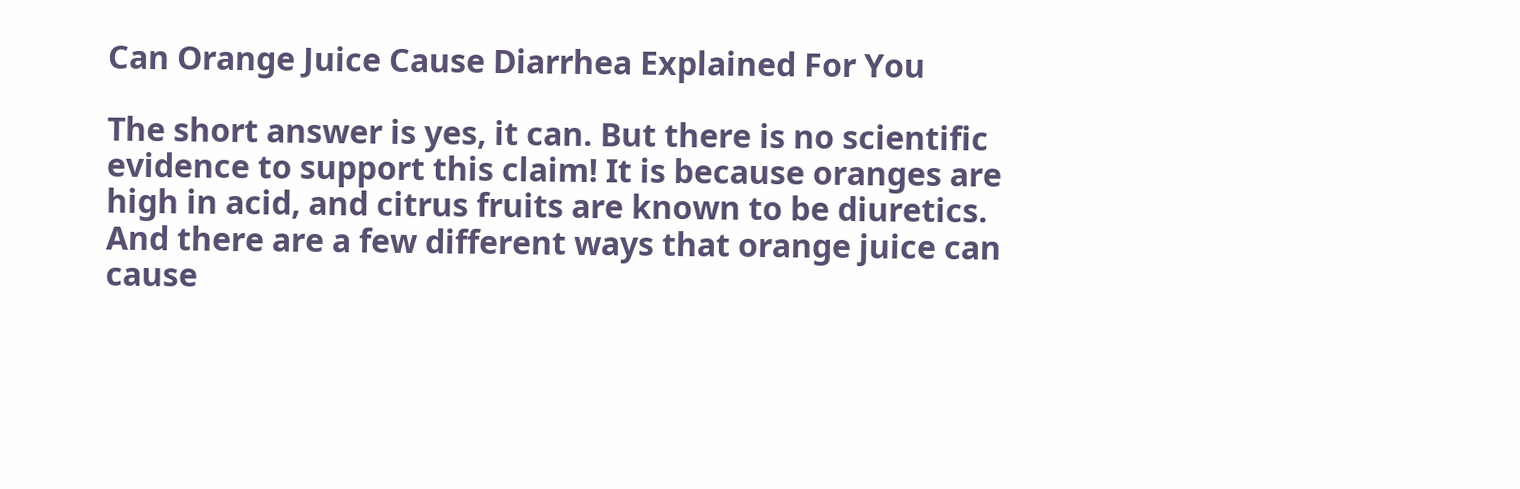Can Orange Juice Cause Diarrhea Explained For You

The short answer is yes, it can. But there is no scientific evidence to support this claim! It is because oranges are high in acid, and citrus fruits are known to be diuretics. And there are a few different ways that orange juice can cause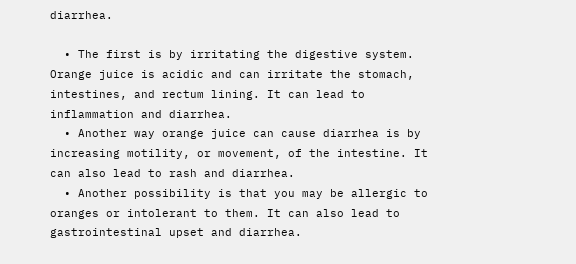diarrhea.

  • The first is by irritating the digestive system. Orange juice is acidic and can irritate the stomach, intestines, and rectum lining. It can lead to inflammation and diarrhea.
  • Another way orange juice can cause diarrhea is by increasing motility, or movement, of the intestine. It can also lead to rash and diarrhea.
  • Another possibility is that you may be allergic to oranges or intolerant to them. It can also lead to gastrointestinal upset and diarrhea.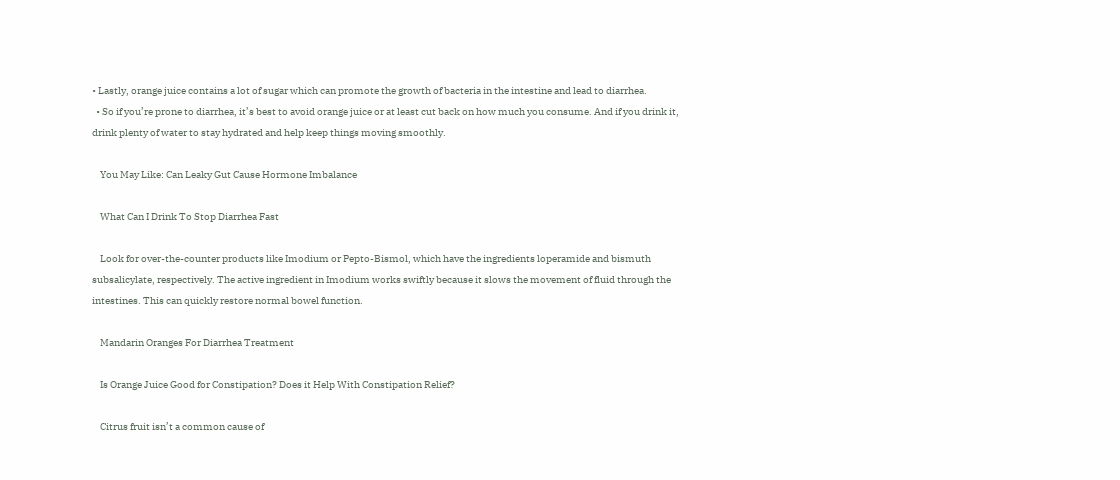• Lastly, orange juice contains a lot of sugar which can promote the growth of bacteria in the intestine and lead to diarrhea.
  • So if you’re prone to diarrhea, it’s best to avoid orange juice or at least cut back on how much you consume. And if you drink it, drink plenty of water to stay hydrated and help keep things moving smoothly.

    You May Like: Can Leaky Gut Cause Hormone Imbalance

    What Can I Drink To Stop Diarrhea Fast

    Look for over-the-counter products like Imodium or Pepto-Bismol, which have the ingredients loperamide and bismuth subsalicylate, respectively. The active ingredient in Imodium works swiftly because it slows the movement of fluid through the intestines. This can quickly restore normal bowel function.

    Mandarin Oranges For Diarrhea Treatment

    Is Orange Juice Good for Constipation? Does it Help With Constipation Relief?

    Citrus fruit isn’t a common cause of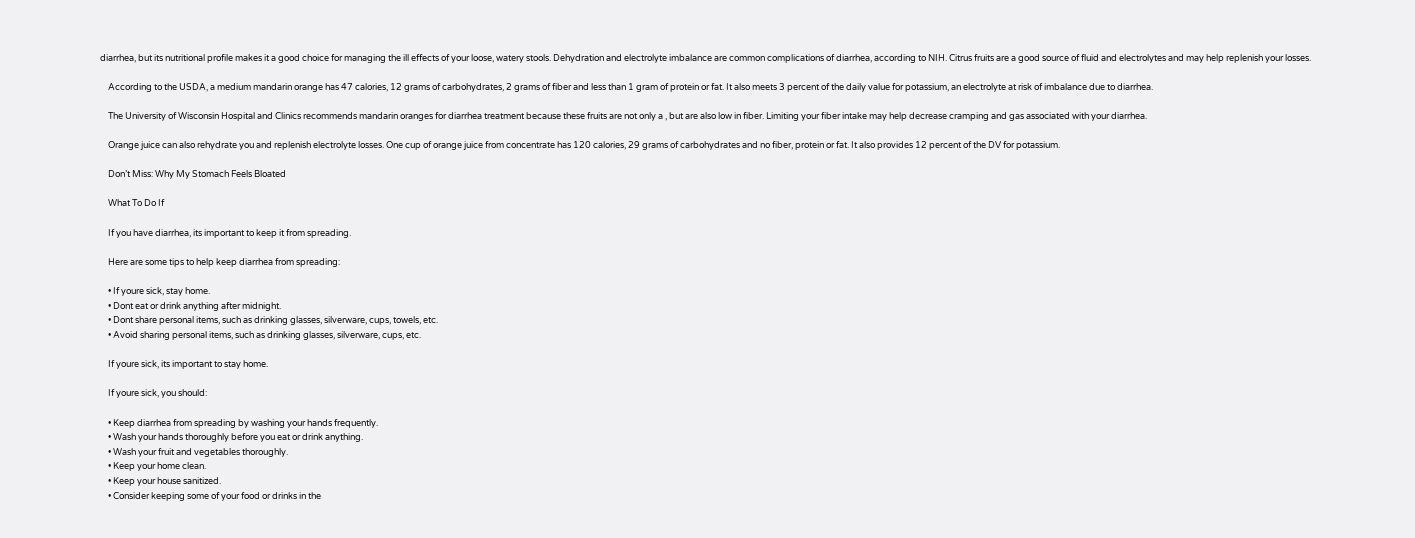diarrhea, but its nutritional profile makes it a good choice for managing the ill effects of your loose, watery stools. Dehydration and electrolyte imbalance are common complications of diarrhea, according to NIH. Citrus fruits are a good source of fluid and electrolytes and may help replenish your losses.

    According to the USDA, a medium mandarin orange has 47 calories, 12 grams of carbohydrates, 2 grams of fiber and less than 1 gram of protein or fat. It also meets 3 percent of the daily value for potassium, an electrolyte at risk of imbalance due to diarrhea.

    The University of Wisconsin Hospital and Clinics recommends mandarin oranges for diarrhea treatment because these fruits are not only a , but are also low in fiber. Limiting your fiber intake may help decrease cramping and gas associated with your diarrhea.

    Orange juice can also rehydrate you and replenish electrolyte losses. One cup of orange juice from concentrate has 120 calories, 29 grams of carbohydrates and no fiber, protein or fat. It also provides 12 percent of the DV for potassium.

    Don’t Miss: Why My Stomach Feels Bloated

    What To Do If

    If you have diarrhea, its important to keep it from spreading.

    Here are some tips to help keep diarrhea from spreading:

    • If youre sick, stay home.
    • Dont eat or drink anything after midnight.
    • Dont share personal items, such as drinking glasses, silverware, cups, towels, etc.
    • Avoid sharing personal items, such as drinking glasses, silverware, cups, etc.

    If youre sick, its important to stay home.

    If youre sick, you should:

    • Keep diarrhea from spreading by washing your hands frequently.
    • Wash your hands thoroughly before you eat or drink anything.
    • Wash your fruit and vegetables thoroughly.
    • Keep your home clean.
    • Keep your house sanitized.
    • Consider keeping some of your food or drinks in the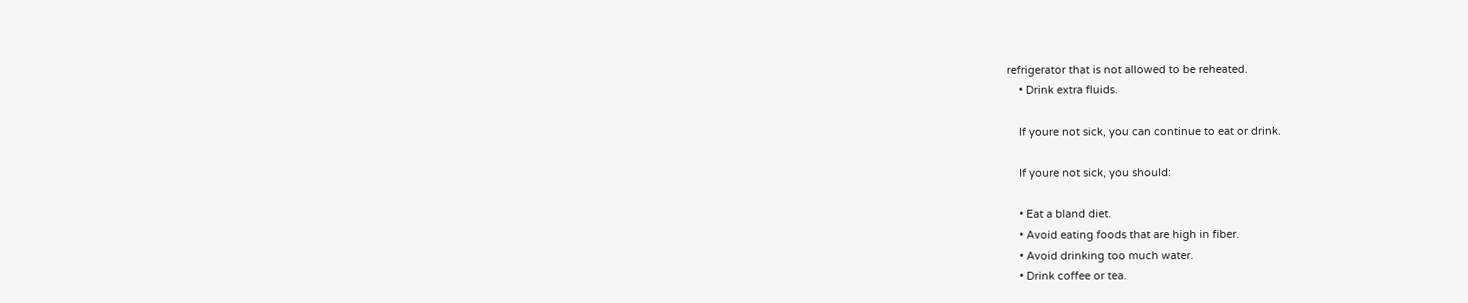refrigerator that is not allowed to be reheated.
    • Drink extra fluids.

    If youre not sick, you can continue to eat or drink.

    If youre not sick, you should:

    • Eat a bland diet.
    • Avoid eating foods that are high in fiber.
    • Avoid drinking too much water.
    • Drink coffee or tea.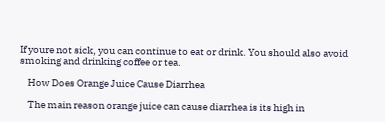If youre not sick, you can continue to eat or drink. You should also avoid smoking and drinking coffee or tea.

    How Does Orange Juice Cause Diarrhea

    The main reason orange juice can cause diarrhea is its high in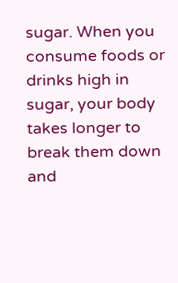sugar. When you consume foods or drinks high in sugar, your body takes longer to break them down and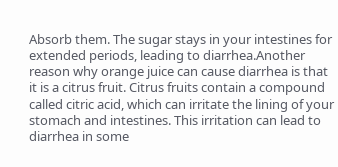Absorb them. The sugar stays in your intestines for extended periods, leading to diarrhea.Another reason why orange juice can cause diarrhea is that it is a citrus fruit. Citrus fruits contain a compound called citric acid, which can irritate the lining of your stomach and intestines. This irritation can lead to diarrhea in some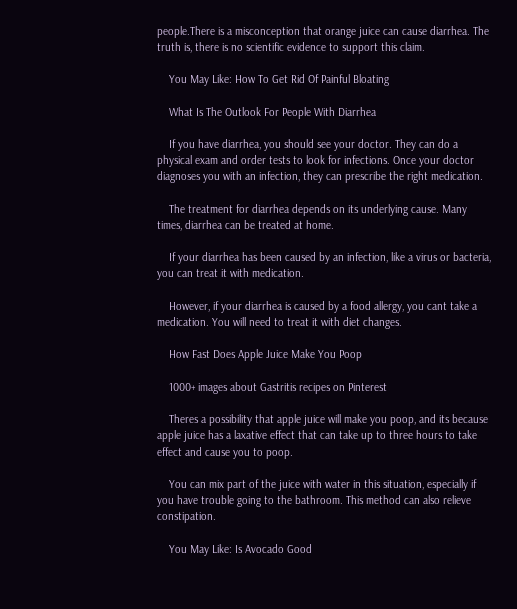people.There is a misconception that orange juice can cause diarrhea. The truth is, there is no scientific evidence to support this claim.

    You May Like: How To Get Rid Of Painful Bloating

    What Is The Outlook For People With Diarrhea

    If you have diarrhea, you should see your doctor. They can do a physical exam and order tests to look for infections. Once your doctor diagnoses you with an infection, they can prescribe the right medication.

    The treatment for diarrhea depends on its underlying cause. Many times, diarrhea can be treated at home.

    If your diarrhea has been caused by an infection, like a virus or bacteria, you can treat it with medication.

    However, if your diarrhea is caused by a food allergy, you cant take a medication. You will need to treat it with diet changes.

    How Fast Does Apple Juice Make You Poop

    1000+ images about Gastritis recipes on Pinterest

    Theres a possibility that apple juice will make you poop, and its because apple juice has a laxative effect that can take up to three hours to take effect and cause you to poop.

    You can mix part of the juice with water in this situation, especially if you have trouble going to the bathroom. This method can also relieve constipation.

    You May Like: Is Avocado Good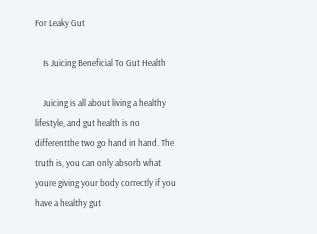For Leaky Gut

    Is Juicing Beneficial To Gut Health

    Juicing is all about living a healthy lifestyle, and gut health is no differentthe two go hand in hand. The truth is, you can only absorb what youre giving your body correctly if you have a healthy gut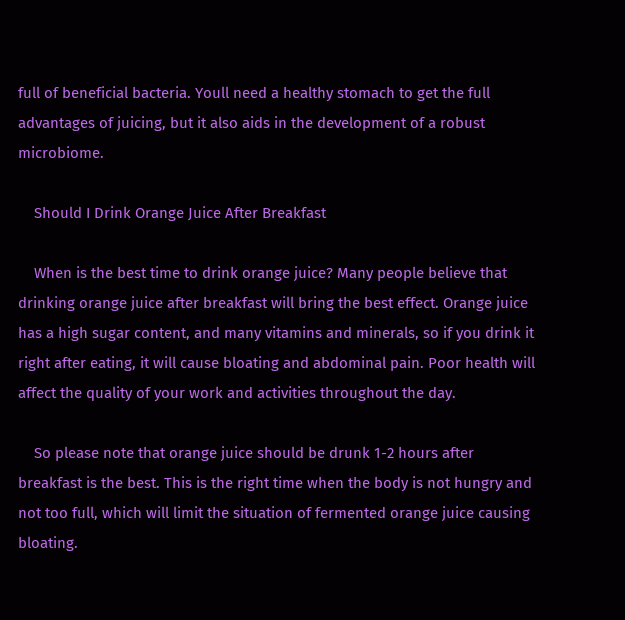full of beneficial bacteria. Youll need a healthy stomach to get the full advantages of juicing, but it also aids in the development of a robust microbiome.

    Should I Drink Orange Juice After Breakfast

    When is the best time to drink orange juice? Many people believe that drinking orange juice after breakfast will bring the best effect. Orange juice has a high sugar content, and many vitamins and minerals, so if you drink it right after eating, it will cause bloating and abdominal pain. Poor health will affect the quality of your work and activities throughout the day.

    So please note that orange juice should be drunk 1-2 hours after breakfast is the best. This is the right time when the body is not hungry and not too full, which will limit the situation of fermented orange juice causing bloating.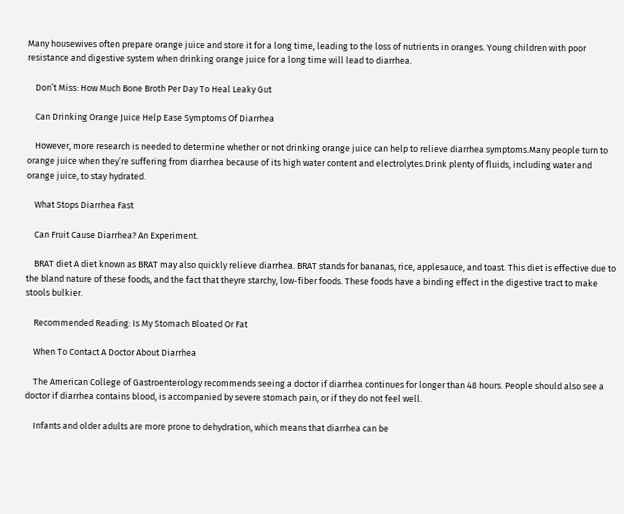Many housewives often prepare orange juice and store it for a long time, leading to the loss of nutrients in oranges. Young children with poor resistance and digestive system when drinking orange juice for a long time will lead to diarrhea.

    Don’t Miss: How Much Bone Broth Per Day To Heal Leaky Gut

    Can Drinking Orange Juice Help Ease Symptoms Of Diarrhea

    However, more research is needed to determine whether or not drinking orange juice can help to relieve diarrhea symptoms.Many people turn to orange juice when they’re suffering from diarrhea because of its high water content and electrolytes.Drink plenty of fluids, including water and orange juice, to stay hydrated.

    What Stops Diarrhea Fast

    Can Fruit Cause Diarrhea? An Experiment.

    BRAT diet A diet known as BRAT may also quickly relieve diarrhea. BRAT stands for bananas, rice, applesauce, and toast. This diet is effective due to the bland nature of these foods, and the fact that theyre starchy, low-fiber foods. These foods have a binding effect in the digestive tract to make stools bulkier.

    Recommended Reading: Is My Stomach Bloated Or Fat

    When To Contact A Doctor About Diarrhea

    The American College of Gastroenterology recommends seeing a doctor if diarrhea continues for longer than 48 hours. People should also see a doctor if diarrhea contains blood, is accompanied by severe stomach pain, or if they do not feel well.

    Infants and older adults are more prone to dehydration, which means that diarrhea can be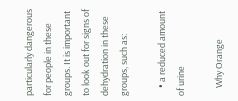particularly dangerous for people in these groups. It is important to look out for signs of dehydration in these groups, such as:

    • a reduced amount of urine

    Why Orange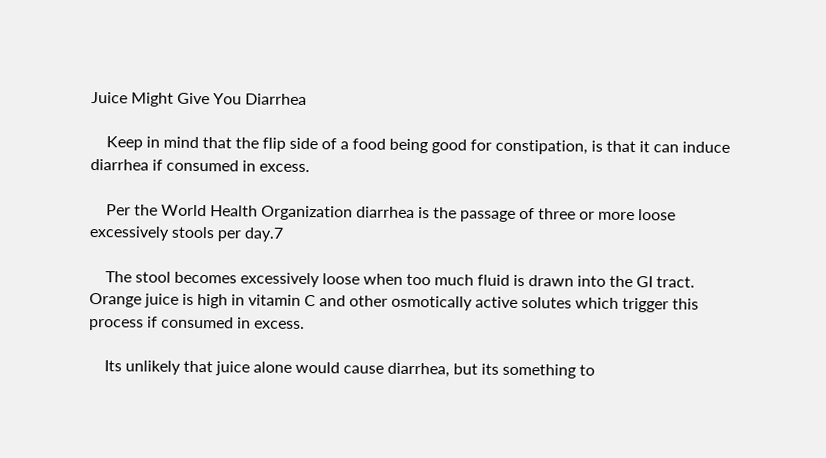Juice Might Give You Diarrhea

    Keep in mind that the flip side of a food being good for constipation, is that it can induce diarrhea if consumed in excess.

    Per the World Health Organization diarrhea is the passage of three or more loose excessively stools per day.7

    The stool becomes excessively loose when too much fluid is drawn into the GI tract. Orange juice is high in vitamin C and other osmotically active solutes which trigger this process if consumed in excess.

    Its unlikely that juice alone would cause diarrhea, but its something to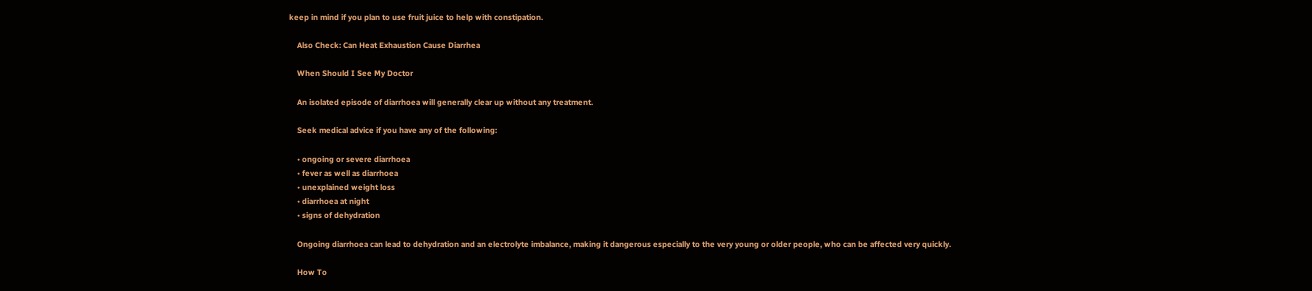keep in mind if you plan to use fruit juice to help with constipation.

    Also Check: Can Heat Exhaustion Cause Diarrhea

    When Should I See My Doctor

    An isolated episode of diarrhoea will generally clear up without any treatment.

    Seek medical advice if you have any of the following:

    • ongoing or severe diarrhoea
    • fever as well as diarrhoea
    • unexplained weight loss
    • diarrhoea at night
    • signs of dehydration

    Ongoing diarrhoea can lead to dehydration and an electrolyte imbalance, making it dangerous especially to the very young or older people, who can be affected very quickly.

    How To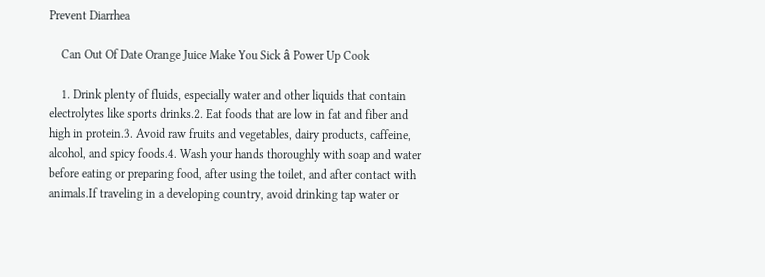Prevent Diarrhea

    Can Out Of Date Orange Juice Make You Sick â Power Up Cook

    1. Drink plenty of fluids, especially water and other liquids that contain electrolytes like sports drinks.2. Eat foods that are low in fat and fiber and high in protein.3. Avoid raw fruits and vegetables, dairy products, caffeine, alcohol, and spicy foods.4. Wash your hands thoroughly with soap and water before eating or preparing food, after using the toilet, and after contact with animals.If traveling in a developing country, avoid drinking tap water or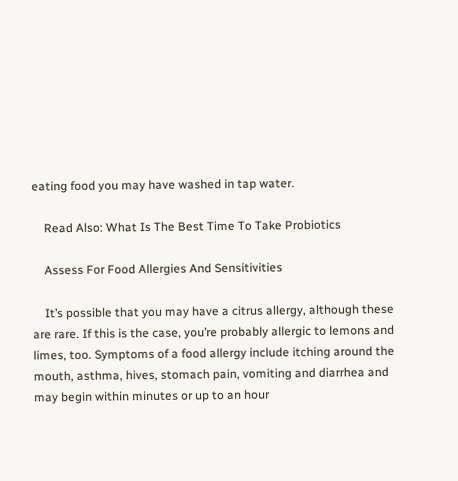eating food you may have washed in tap water.

    Read Also: What Is The Best Time To Take Probiotics

    Assess For Food Allergies And Sensitivities

    It’s possible that you may have a citrus allergy, although these are rare. If this is the case, you’re probably allergic to lemons and limes, too. Symptoms of a food allergy include itching around the mouth, asthma, hives, stomach pain, vomiting and diarrhea and may begin within minutes or up to an hour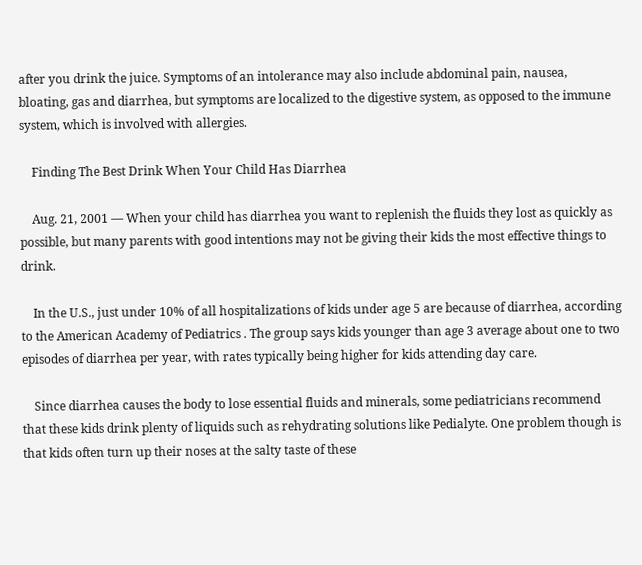after you drink the juice. Symptoms of an intolerance may also include abdominal pain, nausea, bloating, gas and diarrhea, but symptoms are localized to the digestive system, as opposed to the immune system, which is involved with allergies.

    Finding The Best Drink When Your Child Has Diarrhea

    Aug. 21, 2001 — When your child has diarrhea you want to replenish the fluids they lost as quickly as possible, but many parents with good intentions may not be giving their kids the most effective things to drink.

    In the U.S., just under 10% of all hospitalizations of kids under age 5 are because of diarrhea, according to the American Academy of Pediatrics . The group says kids younger than age 3 average about one to two episodes of diarrhea per year, with rates typically being higher for kids attending day care.

    Since diarrhea causes the body to lose essential fluids and minerals, some pediatricians recommend that these kids drink plenty of liquids such as rehydrating solutions like Pedialyte. One problem though is that kids often turn up their noses at the salty taste of these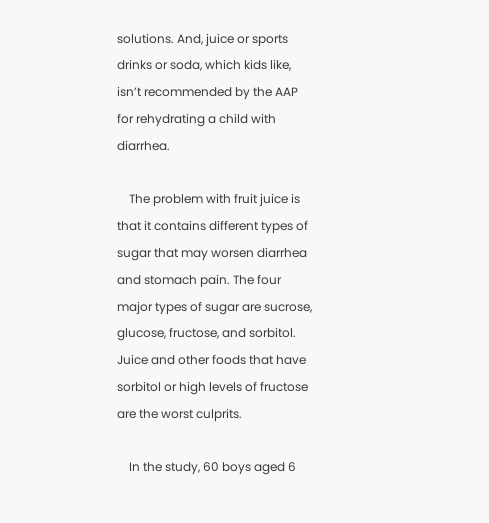solutions. And, juice or sports drinks or soda, which kids like, isn’t recommended by the AAP for rehydrating a child with diarrhea.

    The problem with fruit juice is that it contains different types of sugar that may worsen diarrhea and stomach pain. The four major types of sugar are sucrose, glucose, fructose, and sorbitol. Juice and other foods that have sorbitol or high levels of fructose are the worst culprits.

    In the study, 60 boys aged 6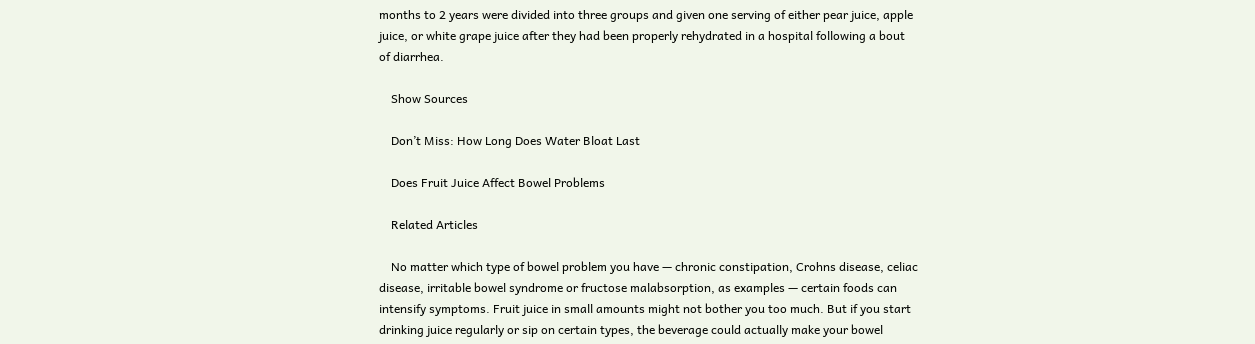months to 2 years were divided into three groups and given one serving of either pear juice, apple juice, or white grape juice after they had been properly rehydrated in a hospital following a bout of diarrhea.

    Show Sources

    Don’t Miss: How Long Does Water Bloat Last

    Does Fruit Juice Affect Bowel Problems

    Related Articles

    No matter which type of bowel problem you have — chronic constipation, Crohns disease, celiac disease, irritable bowel syndrome or fructose malabsorption, as examples — certain foods can intensify symptoms. Fruit juice in small amounts might not bother you too much. But if you start drinking juice regularly or sip on certain types, the beverage could actually make your bowel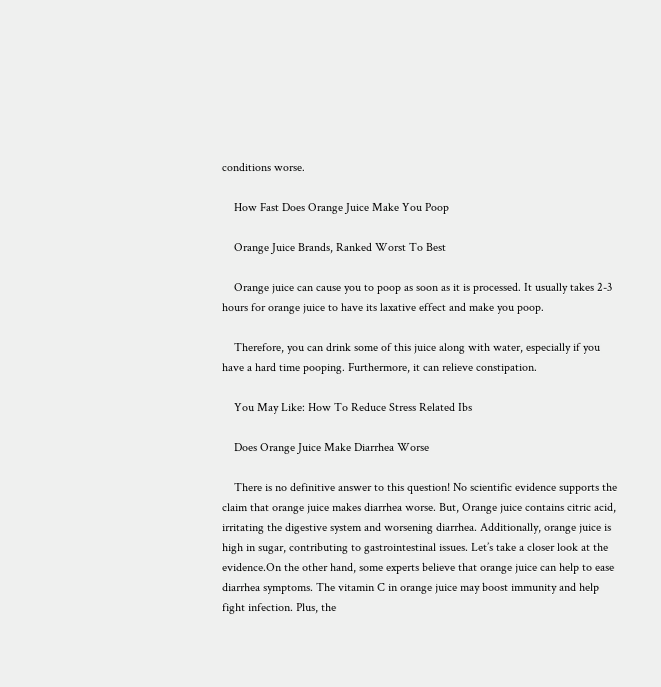conditions worse.

    How Fast Does Orange Juice Make You Poop

    Orange Juice Brands, Ranked Worst To Best

    Orange juice can cause you to poop as soon as it is processed. It usually takes 2-3 hours for orange juice to have its laxative effect and make you poop.

    Therefore, you can drink some of this juice along with water, especially if you have a hard time pooping. Furthermore, it can relieve constipation.

    You May Like: How To Reduce Stress Related Ibs

    Does Orange Juice Make Diarrhea Worse

    There is no definitive answer to this question! No scientific evidence supports the claim that orange juice makes diarrhea worse. But, Orange juice contains citric acid, irritating the digestive system and worsening diarrhea. Additionally, orange juice is high in sugar, contributing to gastrointestinal issues. Let’s take a closer look at the evidence.On the other hand, some experts believe that orange juice can help to ease diarrhea symptoms. The vitamin C in orange juice may boost immunity and help fight infection. Plus, the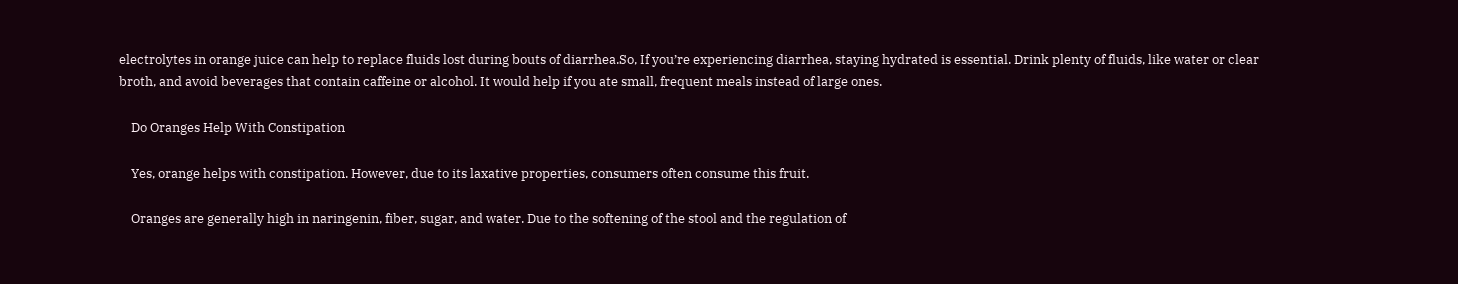electrolytes in orange juice can help to replace fluids lost during bouts of diarrhea.So, If you’re experiencing diarrhea, staying hydrated is essential. Drink plenty of fluids, like water or clear broth, and avoid beverages that contain caffeine or alcohol. It would help if you ate small, frequent meals instead of large ones.

    Do Oranges Help With Constipation

    Yes, orange helps with constipation. However, due to its laxative properties, consumers often consume this fruit.

    Oranges are generally high in naringenin, fiber, sugar, and water. Due to the softening of the stool and the regulation of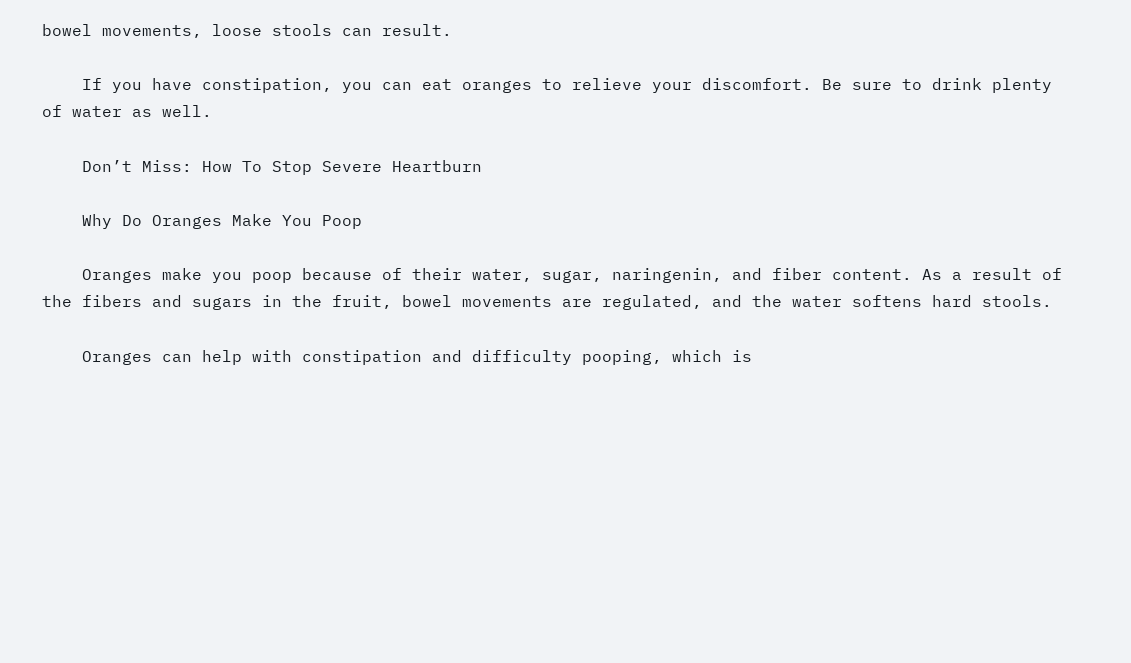bowel movements, loose stools can result.

    If you have constipation, you can eat oranges to relieve your discomfort. Be sure to drink plenty of water as well.

    Don’t Miss: How To Stop Severe Heartburn

    Why Do Oranges Make You Poop

    Oranges make you poop because of their water, sugar, naringenin, and fiber content. As a result of the fibers and sugars in the fruit, bowel movements are regulated, and the water softens hard stools.

    Oranges can help with constipation and difficulty pooping, which is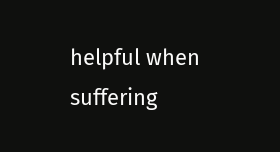helpful when suffering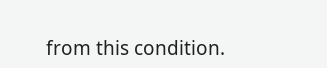from this condition.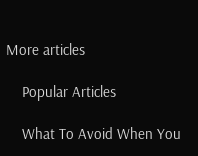More articles

    Popular Articles

    What To Avoid When You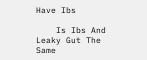Have Ibs

    Is Ibs And Leaky Gut The Same